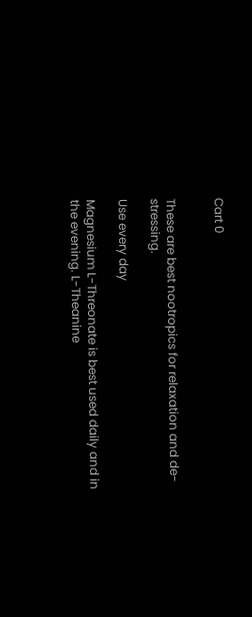Cart 0


These are best nootropics for relaxation and de-stressing.

Use every day

Magnesium L-Threonate is best used daily and in the evening. L-Theanine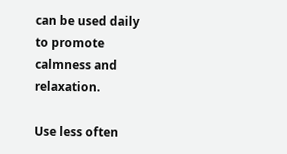can be used daily to promote calmness and relaxation.

Use less often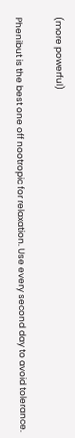(more powerful)

Phenibut is the best one off nootropic for relaxation. Use every second day to avoid tolerance.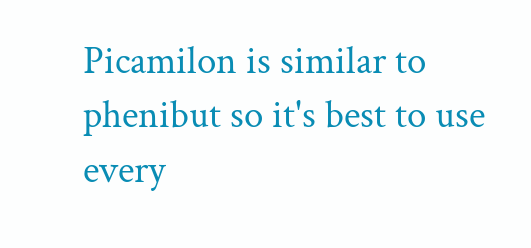Picamilon is similar to phenibut so it's best to use every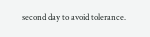second day to avoid tolerance.